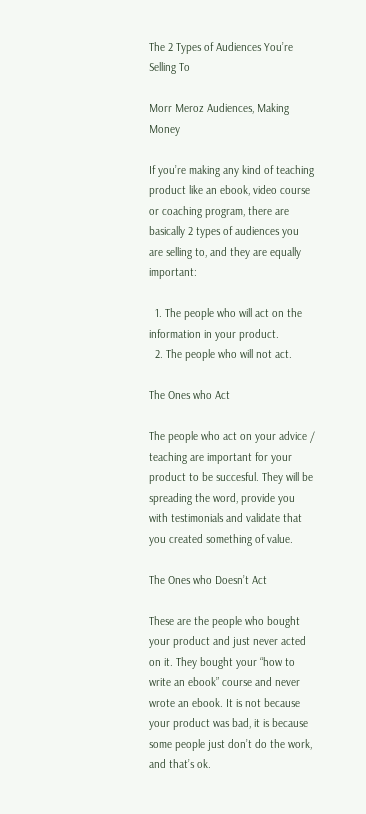The 2 Types of Audiences You’re Selling To

Morr Meroz Audiences, Making Money

If you’re making any kind of teaching product like an ebook, video course or coaching program, there are basically 2 types of audiences you are selling to, and they are equally important:

  1. The people who will act on the information in your product.
  2. The people who will not act.

The Ones who Act

The people who act on your advice / teaching are important for your product to be succesful. They will be spreading the word, provide you with testimonials and validate that you created something of value.

The Ones who Doesn’t Act

These are the people who bought your product and just never acted on it. They bought your “how to write an ebook” course and never wrote an ebook. It is not because your product was bad, it is because some people just don’t do the work, and that’s ok.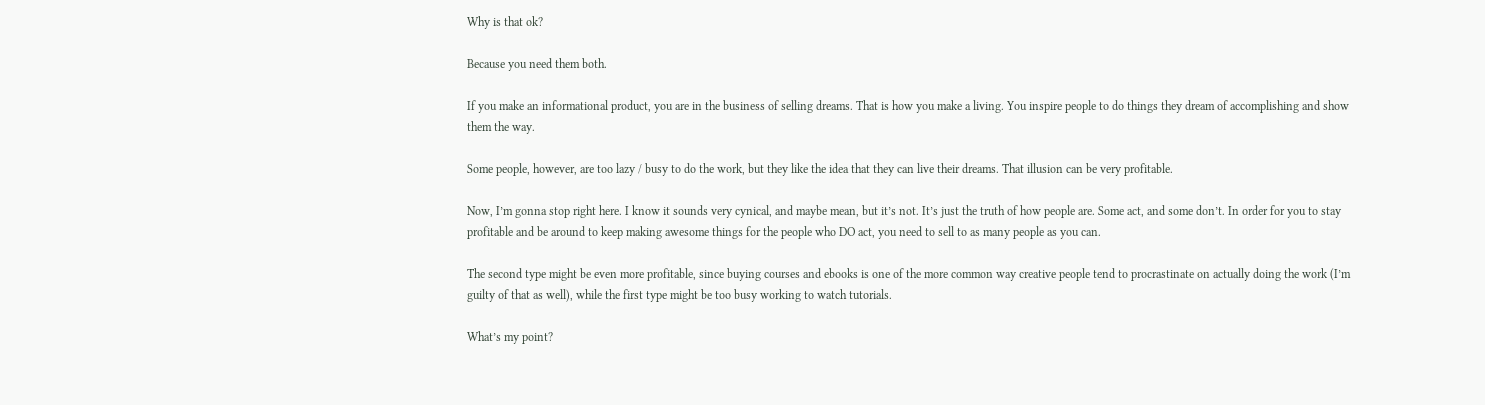Why is that ok?

Because you need them both.

If you make an informational product, you are in the business of selling dreams. That is how you make a living. You inspire people to do things they dream of accomplishing and show them the way.

Some people, however, are too lazy / busy to do the work, but they like the idea that they can live their dreams. That illusion can be very profitable.

Now, I’m gonna stop right here. I know it sounds very cynical, and maybe mean, but it’s not. It’s just the truth of how people are. Some act, and some don’t. In order for you to stay profitable and be around to keep making awesome things for the people who DO act, you need to sell to as many people as you can.

The second type might be even more profitable, since buying courses and ebooks is one of the more common way creative people tend to procrastinate on actually doing the work (I’m guilty of that as well), while the first type might be too busy working to watch tutorials.

What’s my point?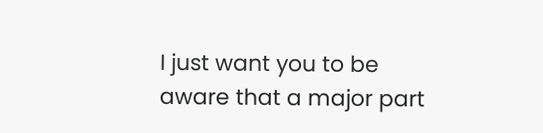I just want you to be aware that a major part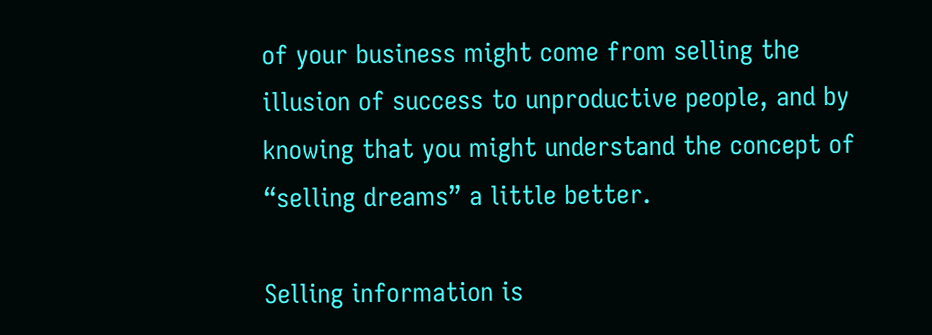of your business might come from selling the illusion of success to unproductive people, and by knowing that you might understand the concept of “selling dreams” a little better.

Selling information is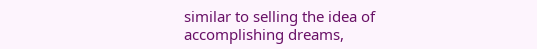similar to selling the idea of accomplishing dreams,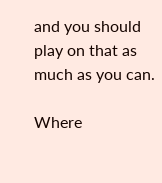and you should play on that as much as you can.

Where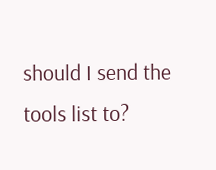should I send the tools list to?